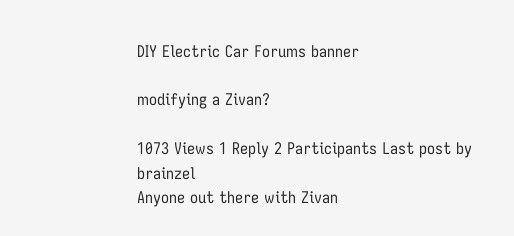DIY Electric Car Forums banner

modifying a Zivan?

1073 Views 1 Reply 2 Participants Last post by  brainzel
Anyone out there with Zivan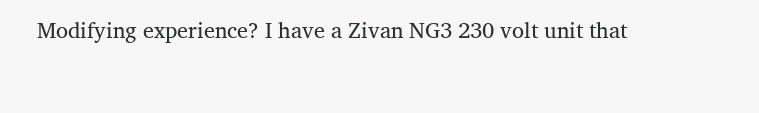Modifying experience? I have a Zivan NG3 230 volt unit that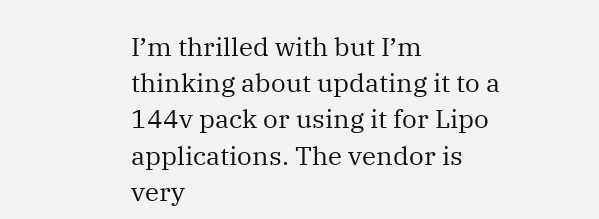I’m thrilled with but I’m thinking about updating it to a 144v pack or using it for Lipo applications. The vendor is very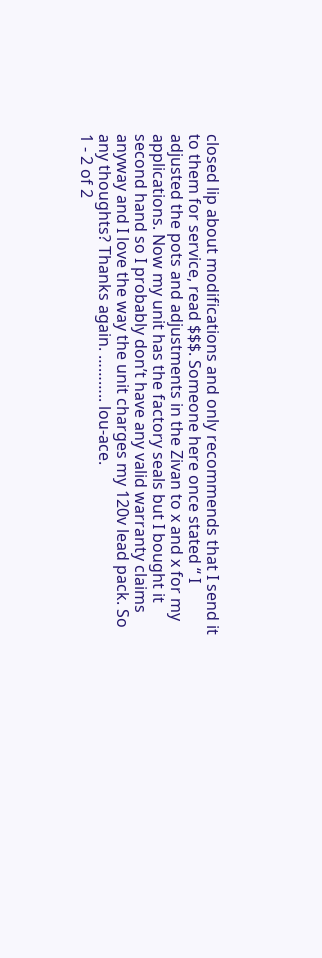closed lip about modifications and only recommends that I send it to them for service, read $$$. Someone here once stated “ I adjusted the pots and adjustments in the Zivan to x and x for my applications. Now my unit has the factory seals but I bought it second hand so I probably don’t have any valid warranty claims anyway and I love the way the unit charges my 120v lead pack. So any thoughts? Thanks again. ……….. lou-ace.
1 - 2 of 2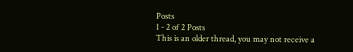Posts
1 - 2 of 2 Posts
This is an older thread, you may not receive a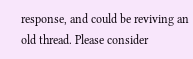response, and could be reviving an old thread. Please consider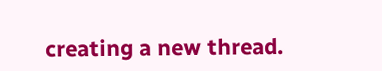creating a new thread.